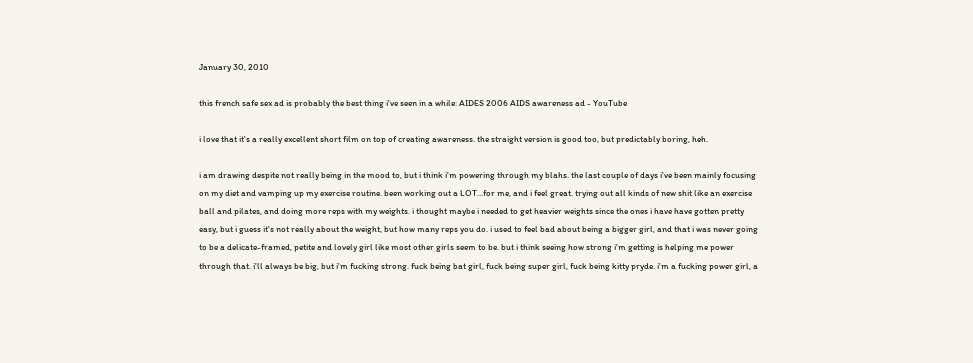January 30, 2010

this french safe sex ad is probably the best thing i've seen in a while: AIDES 2006 AIDS awareness ad - YouTube

i love that it's a really excellent short film on top of creating awareness. the straight version is good too, but predictably boring, heh.

i am drawing despite not really being in the mood to, but i think i'm powering through my blahs. the last couple of days i've been mainly focusing on my diet and vamping up my exercise routine. been working out a LOT...for me, and i feel great. trying out all kinds of new shit like an exercise ball and pilates, and doing more reps with my weights. i thought maybe i needed to get heavier weights since the ones i have have gotten pretty easy, but i guess it's not really about the weight, but how many reps you do. i used to feel bad about being a bigger girl, and that i was never going to be a delicate-framed, petite and lovely girl like most other girls seem to be. but i think seeing how strong i'm getting is helping me power through that. i'll always be big, but i'm fucking strong. fuck being bat girl, fuck being super girl, fuck being kitty pryde. i'm a fucking power girl, a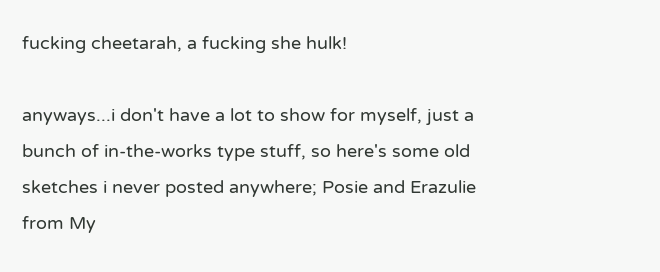fucking cheetarah, a fucking she hulk!

anyways...i don't have a lot to show for myself, just a bunch of in-the-works type stuff, so here's some old sketches i never posted anywhere; Posie and Erazulie from My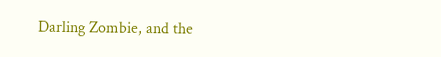Darling Zombie, and the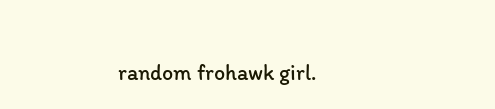random frohawk girl.